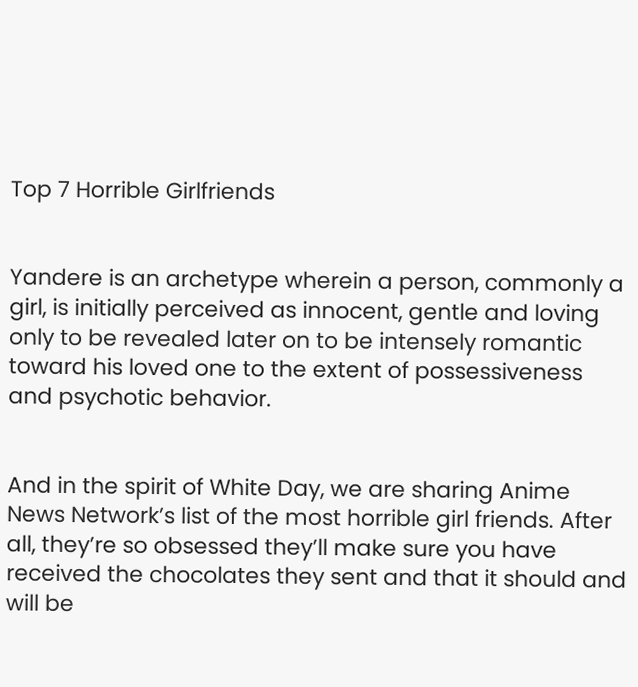Top 7 Horrible Girlfriends


Yandere is an archetype wherein a person, commonly a girl, is initially perceived as innocent, gentle and loving only to be revealed later on to be intensely romantic toward his loved one to the extent of possessiveness and psychotic behavior.


And in the spirit of White Day, we are sharing Anime News Network’s list of the most horrible girl friends. After all, they’re so obsessed they’ll make sure you have received the chocolates they sent and that it should and will be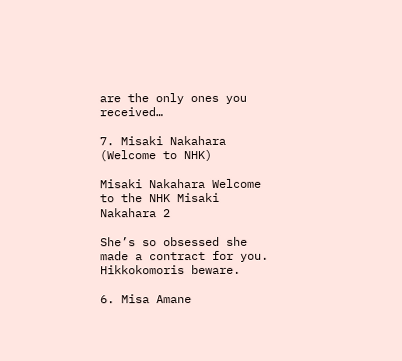are the only ones you received…

7. Misaki Nakahara (Welcome to NHK)

Misaki Nakahara Welcome to the NHK Misaki Nakahara 2

She’s so obsessed she made a contract for you. Hikkokomoris beware.

6. Misa Amane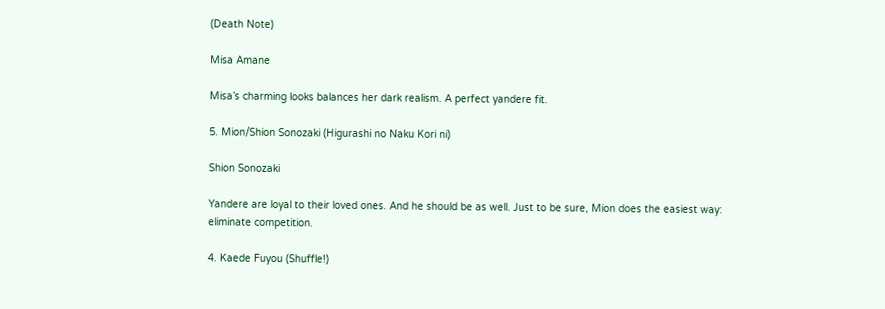(Death Note)

Misa Amane

Misa’s charming looks balances her dark realism. A perfect yandere fit.

5. Mion/Shion Sonozaki (Higurashi no Naku Kori ni)

Shion Sonozaki

Yandere are loyal to their loved ones. And he should be as well. Just to be sure, Mion does the easiest way: eliminate competition.

4. Kaede Fuyou (Shuffle!)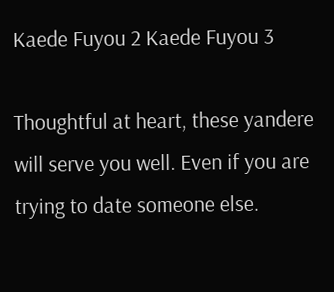Kaede Fuyou 2 Kaede Fuyou 3

Thoughtful at heart, these yandere will serve you well. Even if you are trying to date someone else.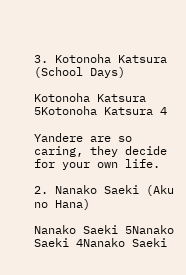3. Kotonoha Katsura (School Days)

Kotonoha Katsura 5Kotonoha Katsura 4

Yandere are so caring, they decide for your own life.

2. Nanako Saeki (Aku no Hana)

Nanako Saeki 5Nanako Saeki 4Nanako Saeki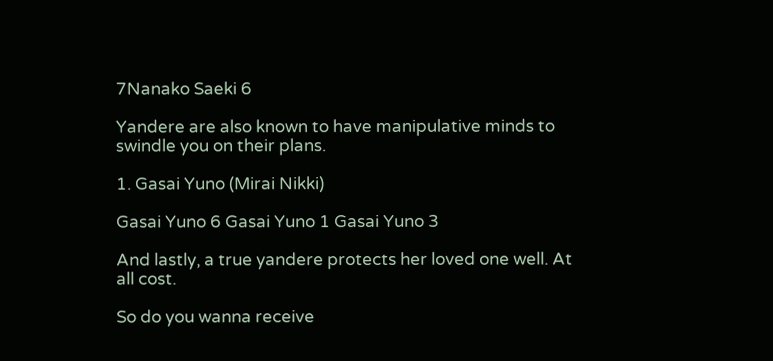7Nanako Saeki 6

Yandere are also known to have manipulative minds to swindle you on their plans.

1. Gasai Yuno (Mirai Nikki)

Gasai Yuno 6 Gasai Yuno 1 Gasai Yuno 3

And lastly, a true yandere protects her loved one well. At all cost.

So do you wanna receive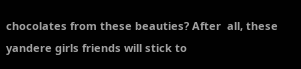chocolates from these beauties? After  all, these yandere girls friends will stick to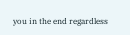you in the end regardless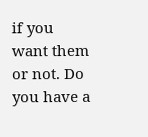if you want them or not. Do you have a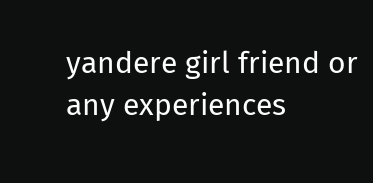yandere girl friend or any experiences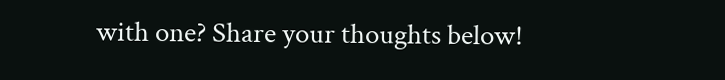with one? Share your thoughts below!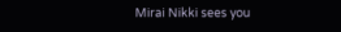Mirai Nikki sees you